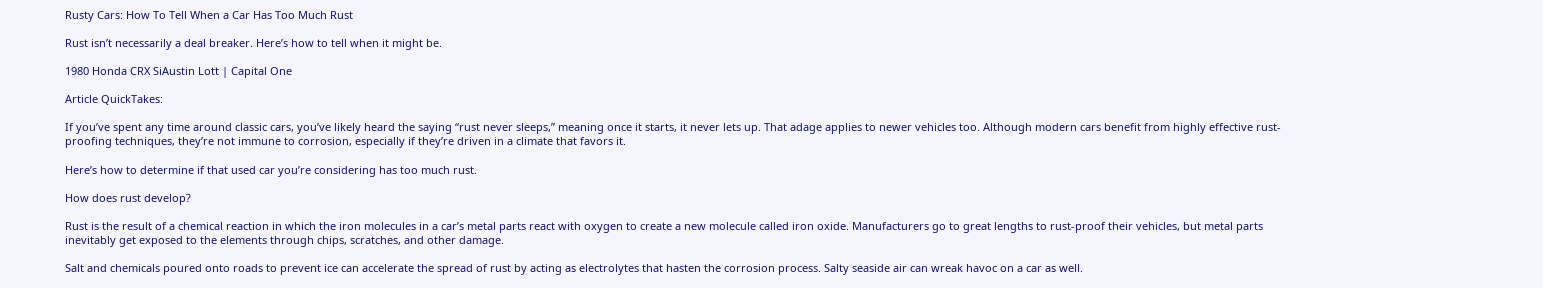Rusty Cars: How To Tell When a Car Has Too Much Rust

Rust isn’t necessarily a deal breaker. Here’s how to tell when it might be.

1980 Honda CRX SiAustin Lott | Capital One

Article QuickTakes:

If you’ve spent any time around classic cars, you’ve likely heard the saying “rust never sleeps,” meaning once it starts, it never lets up. That adage applies to newer vehicles too. Although modern cars benefit from highly effective rust-proofing techniques, they’re not immune to corrosion, especially if they’re driven in a climate that favors it.

Here’s how to determine if that used car you’re considering has too much rust.

How does rust develop?

Rust is the result of a chemical reaction in which the iron molecules in a car’s metal parts react with oxygen to create a new molecule called iron oxide. Manufacturers go to great lengths to rust-proof their vehicles, but metal parts inevitably get exposed to the elements through chips, scratches, and other damage.

Salt and chemicals poured onto roads to prevent ice can accelerate the spread of rust by acting as electrolytes that hasten the corrosion process. Salty seaside air can wreak havoc on a car as well.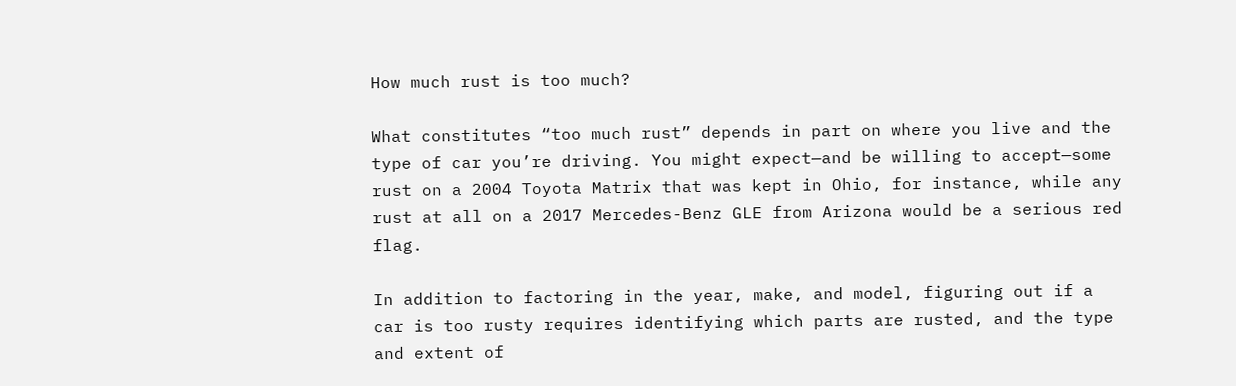How much rust is too much?

What constitutes “too much rust” depends in part on where you live and the type of car you’re driving. You might expect—and be willing to accept—some rust on a 2004 Toyota Matrix that was kept in Ohio, for instance, while any rust at all on a 2017 Mercedes-Benz GLE from Arizona would be a serious red flag.

In addition to factoring in the year, make, and model, figuring out if a car is too rusty requires identifying which parts are rusted, and the type and extent of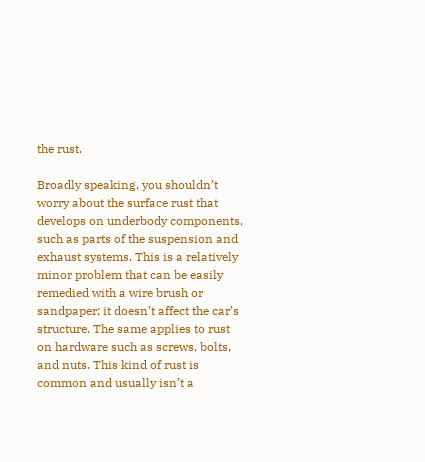the rust.

Broadly speaking, you shouldn’t worry about the surface rust that develops on underbody components, such as parts of the suspension and exhaust systems. This is a relatively minor problem that can be easily remedied with a wire brush or sandpaper; it doesn’t affect the car’s structure. The same applies to rust on hardware such as screws, bolts, and nuts. This kind of rust is common and usually isn’t a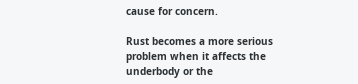cause for concern.

Rust becomes a more serious problem when it affects the underbody or the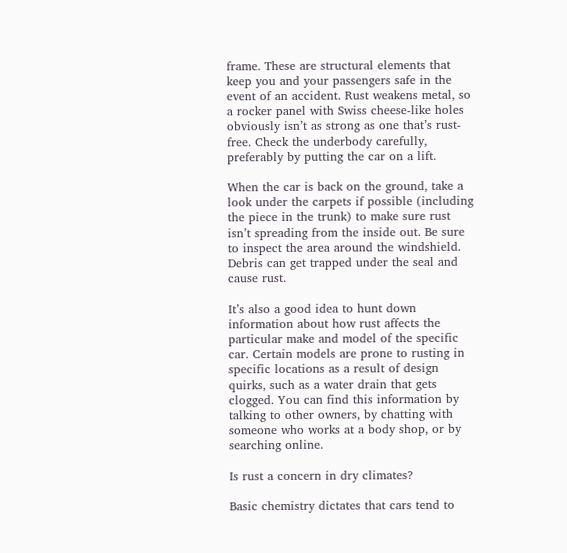frame. These are structural elements that keep you and your passengers safe in the event of an accident. Rust weakens metal, so a rocker panel with Swiss cheese-like holes obviously isn’t as strong as one that’s rust-free. Check the underbody carefully, preferably by putting the car on a lift.

When the car is back on the ground, take a look under the carpets if possible (including the piece in the trunk) to make sure rust isn’t spreading from the inside out. Be sure to inspect the area around the windshield. Debris can get trapped under the seal and cause rust.

It’s also a good idea to hunt down information about how rust affects the particular make and model of the specific car. Certain models are prone to rusting in specific locations as a result of design quirks, such as a water drain that gets clogged. You can find this information by talking to other owners, by chatting with someone who works at a body shop, or by searching online.

Is rust a concern in dry climates?

Basic chemistry dictates that cars tend to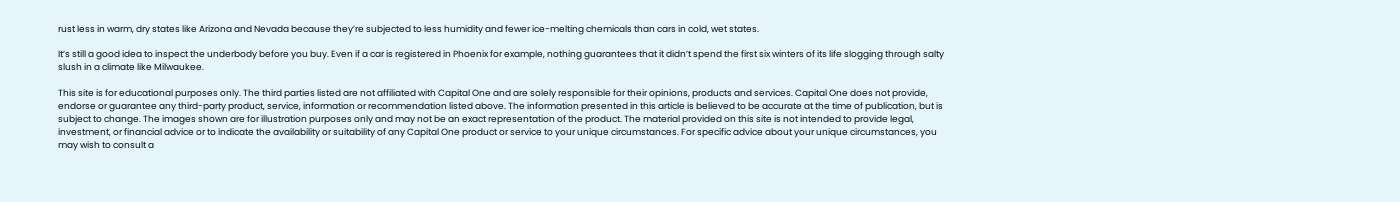rust less in warm, dry states like Arizona and Nevada because they’re subjected to less humidity and fewer ice-melting chemicals than cars in cold, wet states.

It’s still a good idea to inspect the underbody before you buy. Even if a car is registered in Phoenix for example, nothing guarantees that it didn’t spend the first six winters of its life slogging through salty slush in a climate like Milwaukee.

This site is for educational purposes only. The third parties listed are not affiliated with Capital One and are solely responsible for their opinions, products and services. Capital One does not provide, endorse or guarantee any third-party product, service, information or recommendation listed above. The information presented in this article is believed to be accurate at the time of publication, but is subject to change. The images shown are for illustration purposes only and may not be an exact representation of the product. The material provided on this site is not intended to provide legal, investment, or financial advice or to indicate the availability or suitability of any Capital One product or service to your unique circumstances. For specific advice about your unique circumstances, you may wish to consult a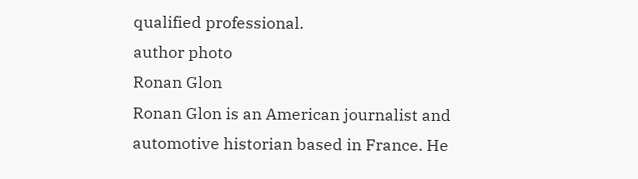qualified professional.
author photo
Ronan Glon
Ronan Glon is an American journalist and automotive historian based in France. He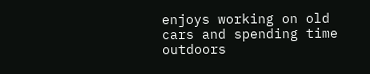enjoys working on old cars and spending time outdoors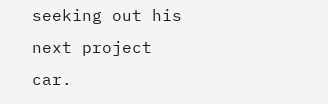seeking out his next project car.